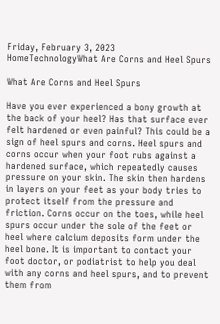Friday, February 3, 2023
HomeTechnologyWhat Are Corns and Heel Spurs

What Are Corns and Heel Spurs

Have you ever experienced a bony growth at the back of your heel? Has that surface ever felt hardened or even painful? This could be a sign of heel spurs and corns. Heel spurs and corns occur when your foot rubs against a hardened surface, which repeatedly causes pressure on your skin. The skin then hardens in layers on your feet as your body tries to protect itself from the pressure and friction. Corns occur on the toes, while heel spurs occur under the sole of the feet or heel where calcium deposits form under the heel bone. It is important to contact your foot doctor, or podiatrist to help you deal with any corns and heel spurs, and to prevent them from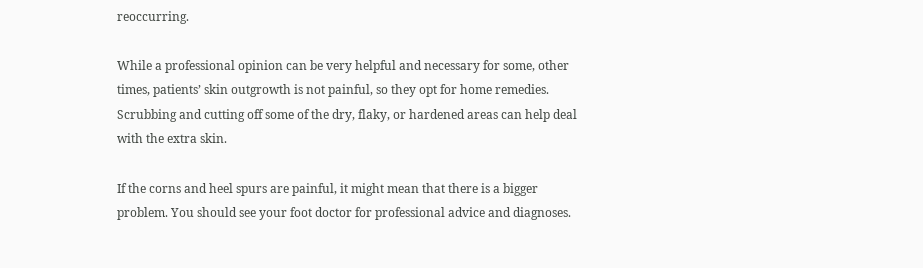reoccurring.

While a professional opinion can be very helpful and necessary for some, other times, patients’ skin outgrowth is not painful, so they opt for home remedies. Scrubbing and cutting off some of the dry, flaky, or hardened areas can help deal with the extra skin.

If the corns and heel spurs are painful, it might mean that there is a bigger problem. You should see your foot doctor for professional advice and diagnoses.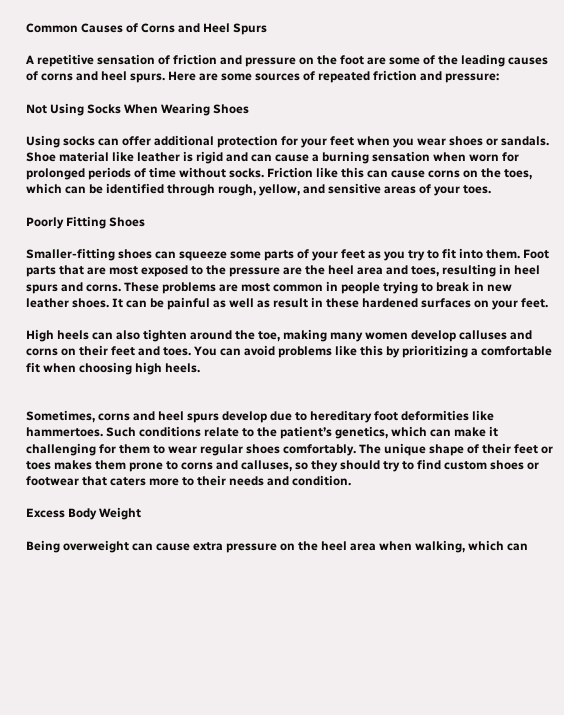Common Causes of Corns and Heel Spurs

A repetitive sensation of friction and pressure on the foot are some of the leading causes of corns and heel spurs. Here are some sources of repeated friction and pressure:

Not Using Socks When Wearing Shoes

Using socks can offer additional protection for your feet when you wear shoes or sandals. Shoe material like leather is rigid and can cause a burning sensation when worn for prolonged periods of time without socks. Friction like this can cause corns on the toes, which can be identified through rough, yellow, and sensitive areas of your toes.

Poorly Fitting Shoes

Smaller-fitting shoes can squeeze some parts of your feet as you try to fit into them. Foot parts that are most exposed to the pressure are the heel area and toes, resulting in heel spurs and corns. These problems are most common in people trying to break in new leather shoes. It can be painful as well as result in these hardened surfaces on your feet.

High heels can also tighten around the toe, making many women develop calluses and corns on their feet and toes. You can avoid problems like this by prioritizing a comfortable fit when choosing high heels.


Sometimes, corns and heel spurs develop due to hereditary foot deformities like hammertoes. Such conditions relate to the patient’s genetics, which can make it challenging for them to wear regular shoes comfortably. The unique shape of their feet or toes makes them prone to corns and calluses, so they should try to find custom shoes or footwear that caters more to their needs and condition.

Excess Body Weight

Being overweight can cause extra pressure on the heel area when walking, which can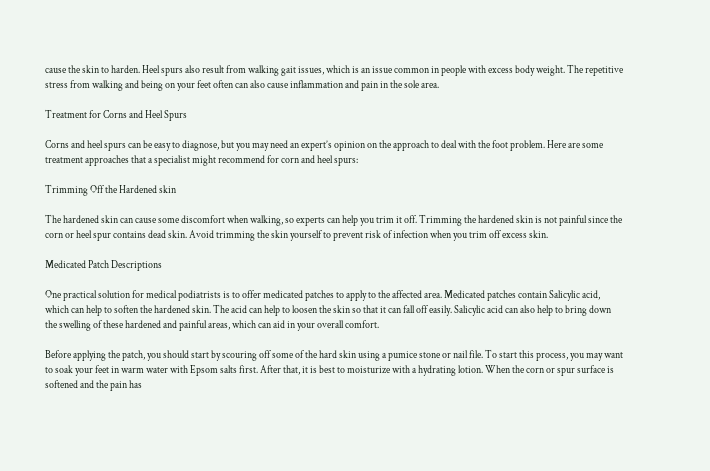cause the skin to harden. Heel spurs also result from walking gait issues, which is an issue common in people with excess body weight. The repetitive stress from walking and being on your feet often can also cause inflammation and pain in the sole area.

Treatment for Corns and Heel Spurs

Corns and heel spurs can be easy to diagnose, but you may need an expert’s opinion on the approach to deal with the foot problem. Here are some treatment approaches that a specialist might recommend for corn and heel spurs:

Trimming Off the Hardened skin

The hardened skin can cause some discomfort when walking, so experts can help you trim it off. Trimming the hardened skin is not painful since the corn or heel spur contains dead skin. Avoid trimming the skin yourself to prevent risk of infection when you trim off excess skin.

Medicated Patch Descriptions

One practical solution for medical podiatrists is to offer medicated patches to apply to the affected area. Medicated patches contain Salicylic acid, which can help to soften the hardened skin. The acid can help to loosen the skin so that it can fall off easily. Salicylic acid can also help to bring down the swelling of these hardened and painful areas, which can aid in your overall comfort.

Before applying the patch, you should start by scouring off some of the hard skin using a pumice stone or nail file. To start this process, you may want to soak your feet in warm water with Epsom salts first. After that, it is best to moisturize with a hydrating lotion. When the corn or spur surface is softened and the pain has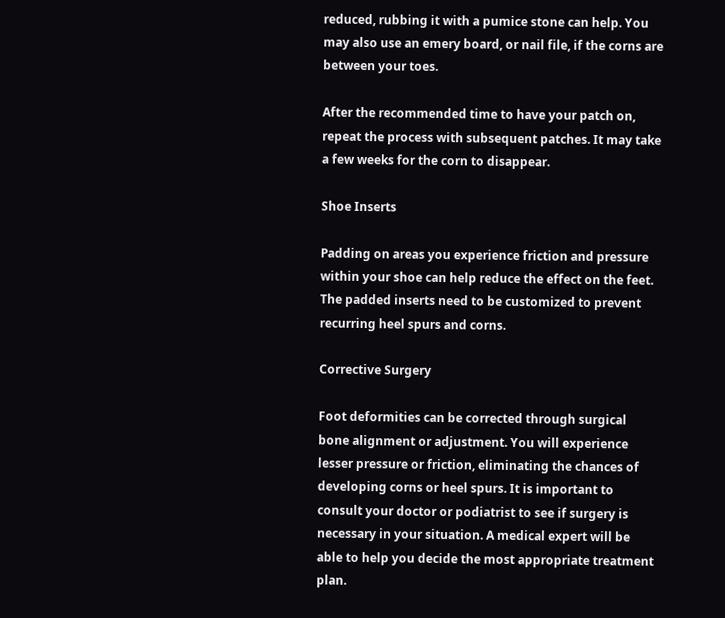reduced, rubbing it with a pumice stone can help. You may also use an emery board, or nail file, if the corns are between your toes.

After the recommended time to have your patch on, repeat the process with subsequent patches. It may take a few weeks for the corn to disappear.

Shoe Inserts

Padding on areas you experience friction and pressure within your shoe can help reduce the effect on the feet. The padded inserts need to be customized to prevent recurring heel spurs and corns.

Corrective Surgery

Foot deformities can be corrected through surgical bone alignment or adjustment. You will experience lesser pressure or friction, eliminating the chances of developing corns or heel spurs. It is important to consult your doctor or podiatrist to see if surgery is necessary in your situation. A medical expert will be able to help you decide the most appropriate treatment plan.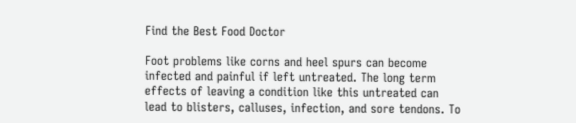Find the Best Food Doctor

Foot problems like corns and heel spurs can become infected and painful if left untreated. The long term effects of leaving a condition like this untreated can lead to blisters, calluses, infection, and sore tendons. To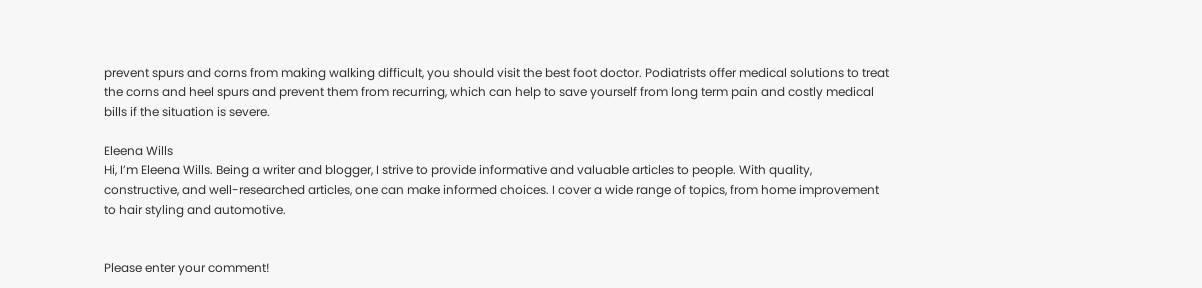prevent spurs and corns from making walking difficult, you should visit the best foot doctor. Podiatrists offer medical solutions to treat the corns and heel spurs and prevent them from recurring, which can help to save yourself from long term pain and costly medical bills if the situation is severe.

Eleena Wills
Hi, I’m Eleena Wills. Being a writer and blogger, I strive to provide informative and valuable articles to people. With quality, constructive, and well-researched articles, one can make informed choices. I cover a wide range of topics, from home improvement to hair styling and automotive.


Please enter your comment!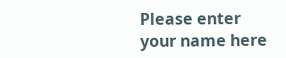Please enter your name here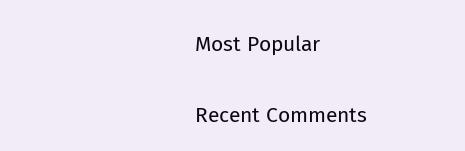Most Popular

Recent Comments